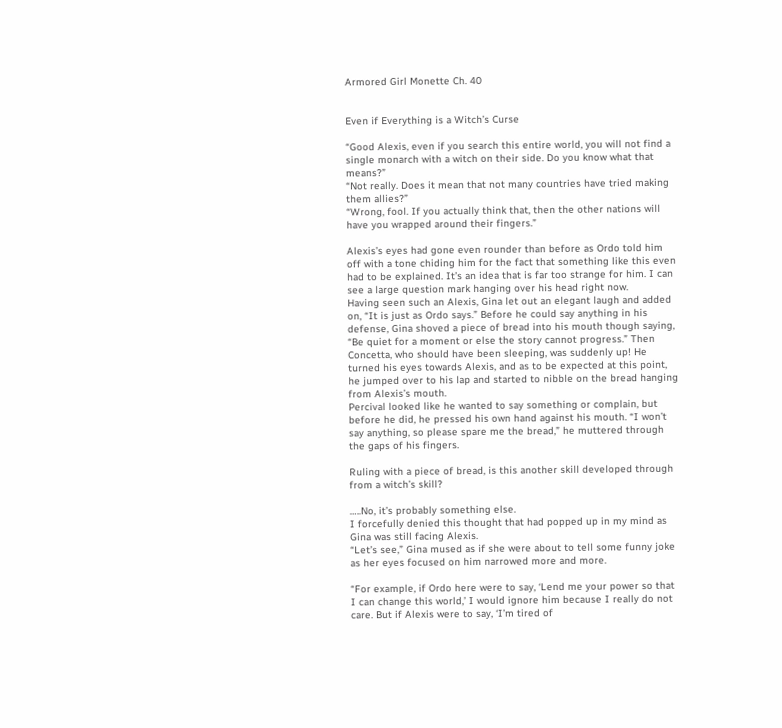Armored Girl Monette Ch. 40


Even if Everything is a Witch’s Curse

“Good Alexis, even if you search this entire world, you will not find a single monarch with a witch on their side. Do you know what that means?”
“Not really. Does it mean that not many countries have tried making them allies?”
“Wrong, fool. If you actually think that, then the other nations will have you wrapped around their fingers.”

Alexis’s eyes had gone even rounder than before as Ordo told him off with a tone chiding him for the fact that something like this even had to be explained. It’s an idea that is far too strange for him. I can see a large question mark hanging over his head right now.
Having seen such an Alexis, Gina let out an elegant laugh and added on, “It is just as Ordo says.” Before he could say anything in his defense, Gina shoved a piece of bread into his mouth though saying, “Be quiet for a moment or else the story cannot progress.” Then Concetta, who should have been sleeping, was suddenly up! He turned his eyes towards Alexis, and as to be expected at this point, he jumped over to his lap and started to nibble on the bread hanging from Alexis’s mouth.
Percival looked like he wanted to say something or complain, but before he did, he pressed his own hand against his mouth. “I won’t say anything, so please spare me the bread,” he muttered through the gaps of his fingers.

Ruling with a piece of bread, is this another skill developed through from a witch’s skill?

…..No, it’s probably something else.
I forcefully denied this thought that had popped up in my mind as Gina was still facing Alexis.
“Let’s see,” Gina mused as if she were about to tell some funny joke as her eyes focused on him narrowed more and more.

“For example, if Ordo here were to say, ‘Lend me your power so that I can change this world,’ I would ignore him because I really do not care. But if Alexis were to say, ‘I’m tired of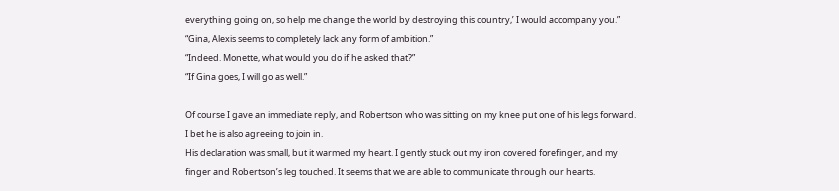everything going on, so help me change the world by destroying this country,’ I would accompany you.”
“Gina, Alexis seems to completely lack any form of ambition.”
“Indeed. Monette, what would you do if he asked that?”
“If Gina goes, I will go as well.”

Of course I gave an immediate reply, and Robertson who was sitting on my knee put one of his legs forward. I bet he is also agreeing to join in.
His declaration was small, but it warmed my heart. I gently stuck out my iron covered forefinger, and my finger and Robertson’s leg touched. It seems that we are able to communicate through our hearts.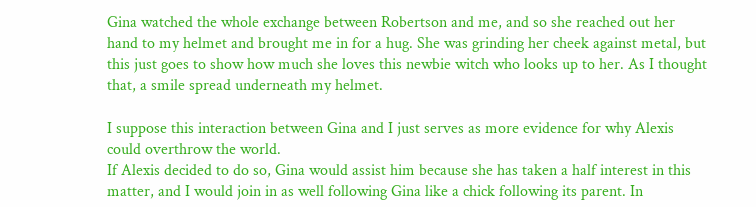Gina watched the whole exchange between Robertson and me, and so she reached out her hand to my helmet and brought me in for a hug. She was grinding her cheek against metal, but this just goes to show how much she loves this newbie witch who looks up to her. As I thought that, a smile spread underneath my helmet.

I suppose this interaction between Gina and I just serves as more evidence for why Alexis could overthrow the world.
If Alexis decided to do so, Gina would assist him because she has taken a half interest in this matter, and I would join in as well following Gina like a chick following its parent. In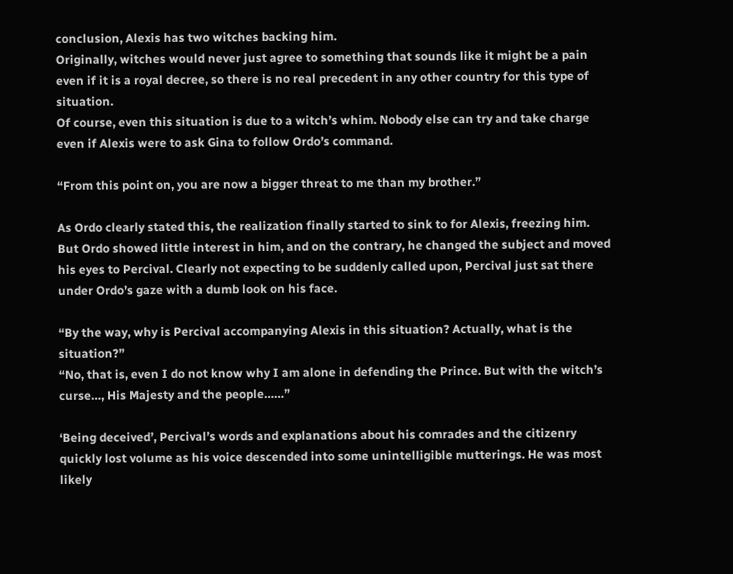conclusion, Alexis has two witches backing him.
Originally, witches would never just agree to something that sounds like it might be a pain even if it is a royal decree, so there is no real precedent in any other country for this type of situation.
Of course, even this situation is due to a witch’s whim. Nobody else can try and take charge even if Alexis were to ask Gina to follow Ordo’s command.

“From this point on, you are now a bigger threat to me than my brother.”

As Ordo clearly stated this, the realization finally started to sink to for Alexis, freezing him.
But Ordo showed little interest in him, and on the contrary, he changed the subject and moved his eyes to Percival. Clearly not expecting to be suddenly called upon, Percival just sat there under Ordo’s gaze with a dumb look on his face.

“By the way, why is Percival accompanying Alexis in this situation? Actually, what is the situation?”
“No, that is, even I do not know why I am alone in defending the Prince. But with the witch’s curse…, His Majesty and the people……”

‘Being deceived’, Percival’s words and explanations about his comrades and the citizenry quickly lost volume as his voice descended into some unintelligible mutterings. He was most likely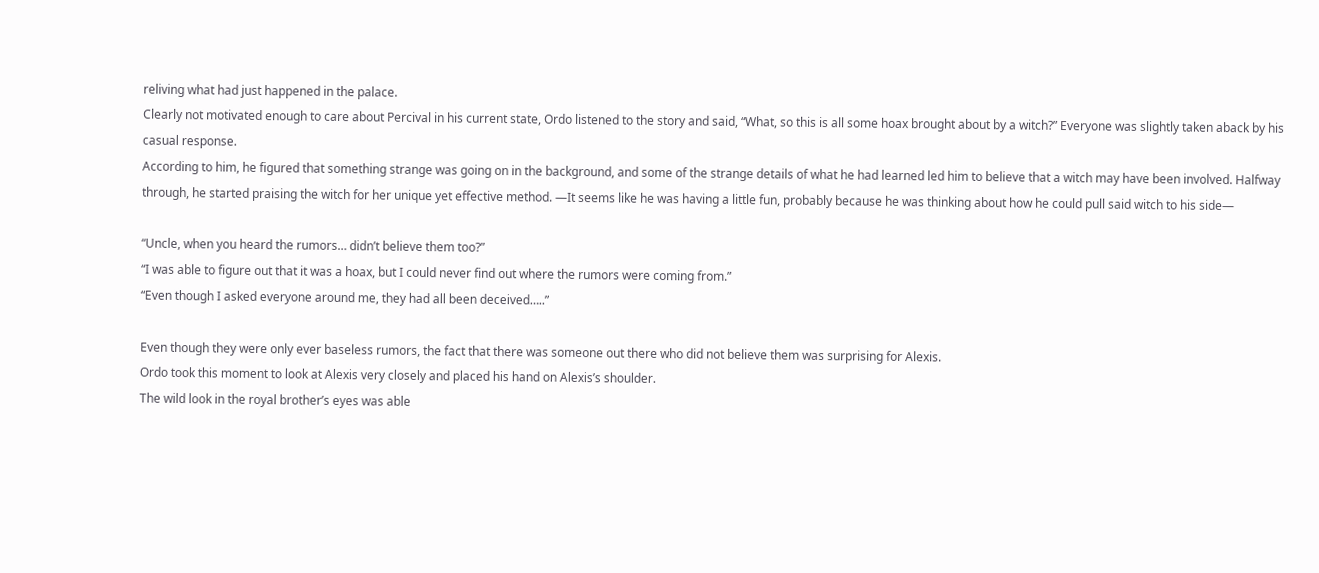reliving what had just happened in the palace.
Clearly not motivated enough to care about Percival in his current state, Ordo listened to the story and said, “What, so this is all some hoax brought about by a witch?” Everyone was slightly taken aback by his casual response.
According to him, he figured that something strange was going on in the background, and some of the strange details of what he had learned led him to believe that a witch may have been involved. Halfway through, he started praising the witch for her unique yet effective method. —It seems like he was having a little fun, probably because he was thinking about how he could pull said witch to his side—

“Uncle, when you heard the rumors… didn’t believe them too?”
“I was able to figure out that it was a hoax, but I could never find out where the rumors were coming from.”
“Even though I asked everyone around me, they had all been deceived…..”

Even though they were only ever baseless rumors, the fact that there was someone out there who did not believe them was surprising for Alexis.
Ordo took this moment to look at Alexis very closely and placed his hand on Alexis’s shoulder.
The wild look in the royal brother’s eyes was able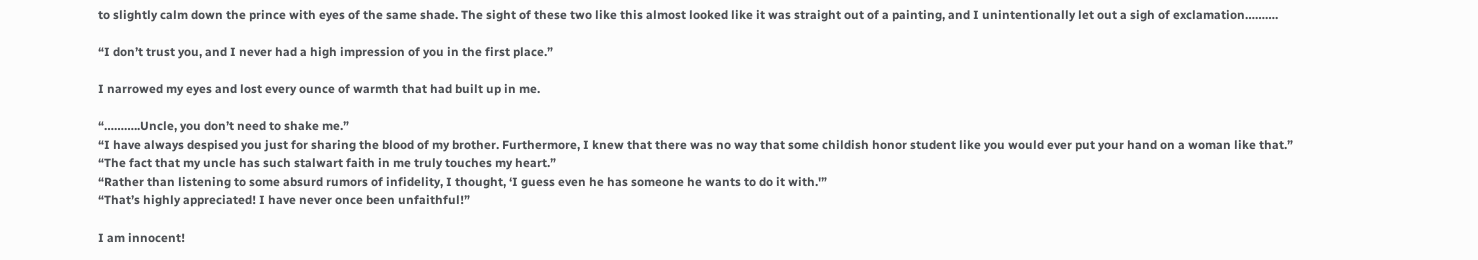to slightly calm down the prince with eyes of the same shade. The sight of these two like this almost looked like it was straight out of a painting, and I unintentionally let out a sigh of exclamation……….

“I don’t trust you, and I never had a high impression of you in the first place.”

I narrowed my eyes and lost every ounce of warmth that had built up in me.

“………..Uncle, you don’t need to shake me.”
“I have always despised you just for sharing the blood of my brother. Furthermore, I knew that there was no way that some childish honor student like you would ever put your hand on a woman like that.”
“The fact that my uncle has such stalwart faith in me truly touches my heart.”
“Rather than listening to some absurd rumors of infidelity, I thought, ‘I guess even he has someone he wants to do it with.'”
“That’s highly appreciated! I have never once been unfaithful!”

I am innocent!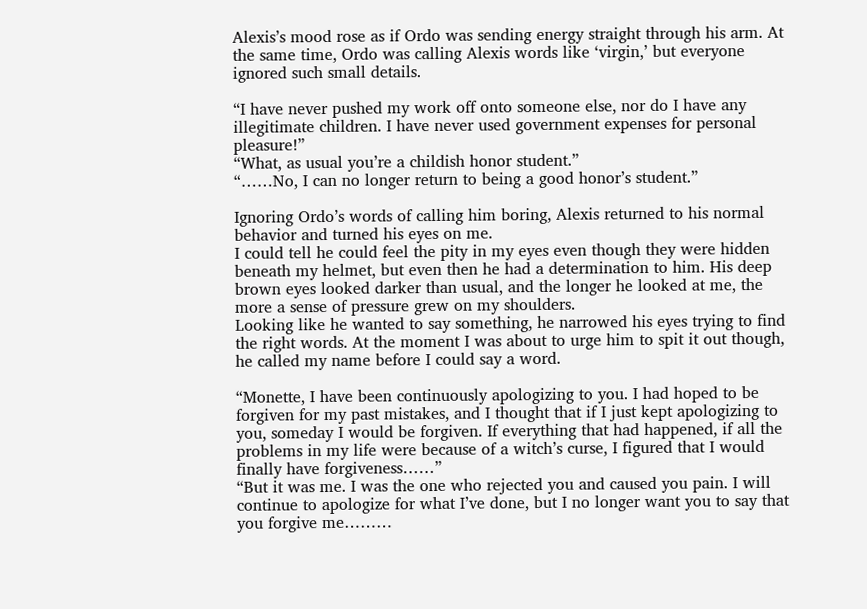Alexis’s mood rose as if Ordo was sending energy straight through his arm. At the same time, Ordo was calling Alexis words like ‘virgin,’ but everyone ignored such small details.

“I have never pushed my work off onto someone else, nor do I have any illegitimate children. I have never used government expenses for personal pleasure!”
“What, as usual you’re a childish honor student.”
“……No, I can no longer return to being a good honor’s student.”

Ignoring Ordo’s words of calling him boring, Alexis returned to his normal behavior and turned his eyes on me.
I could tell he could feel the pity in my eyes even though they were hidden beneath my helmet, but even then he had a determination to him. His deep brown eyes looked darker than usual, and the longer he looked at me, the more a sense of pressure grew on my shoulders.
Looking like he wanted to say something, he narrowed his eyes trying to find the right words. At the moment I was about to urge him to spit it out though, he called my name before I could say a word.

“Monette, I have been continuously apologizing to you. I had hoped to be forgiven for my past mistakes, and I thought that if I just kept apologizing to you, someday I would be forgiven. If everything that had happened, if all the problems in my life were because of a witch’s curse, I figured that I would finally have forgiveness……”
“But it was me. I was the one who rejected you and caused you pain. I will continue to apologize for what I’ve done, but I no longer want you to say that you forgive me………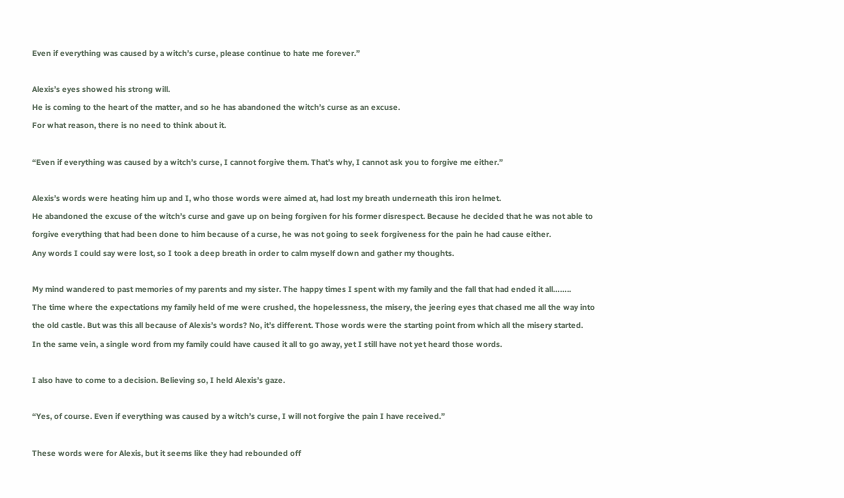Even if everything was caused by a witch’s curse, please continue to hate me forever.”

Alexis’s eyes showed his strong will.
He is coming to the heart of the matter, and so he has abandoned the witch’s curse as an excuse.
For what reason, there is no need to think about it.

“Even if everything was caused by a witch’s curse, I cannot forgive them. That’s why, I cannot ask you to forgive me either.”

Alexis’s words were heating him up and I, who those words were aimed at, had lost my breath underneath this iron helmet.
He abandoned the excuse of the witch’s curse and gave up on being forgiven for his former disrespect. Because he decided that he was not able to forgive everything that had been done to him because of a curse, he was not going to seek forgiveness for the pain he had cause either.
Any words I could say were lost, so I took a deep breath in order to calm myself down and gather my thoughts.

My mind wandered to past memories of my parents and my sister. The happy times I spent with my family and the fall that had ended it all……..
The time where the expectations my family held of me were crushed, the hopelessness, the misery, the jeering eyes that chased me all the way into the old castle. But was this all because of Alexis’s words? No, it’s different. Those words were the starting point from which all the misery started.
In the same vein, a single word from my family could have caused it all to go away, yet I still have not yet heard those words.

I also have to come to a decision. Believing so, I held Alexis’s gaze.

“Yes, of course. Even if everything was caused by a witch’s curse, I will not forgive the pain I have received.”

These words were for Alexis, but it seems like they had rebounded off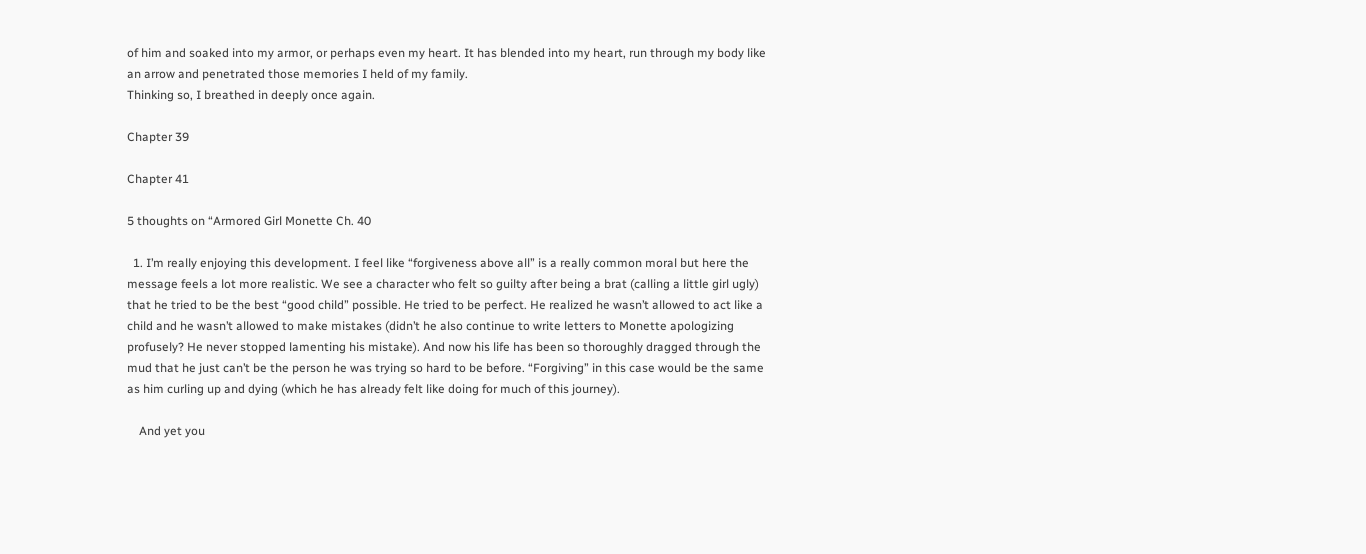of him and soaked into my armor, or perhaps even my heart. It has blended into my heart, run through my body like an arrow and penetrated those memories I held of my family.
Thinking so, I breathed in deeply once again.

Chapter 39

Chapter 41

5 thoughts on “Armored Girl Monette Ch. 40

  1. I’m really enjoying this development. I feel like “forgiveness above all” is a really common moral but here the message feels a lot more realistic. We see a character who felt so guilty after being a brat (calling a little girl ugly) that he tried to be the best “good child” possible. He tried to be perfect. He realized he wasn’t allowed to act like a child and he wasn’t allowed to make mistakes (didn’t he also continue to write letters to Monette apologizing profusely? He never stopped lamenting his mistake). And now his life has been so thoroughly dragged through the mud that he just can’t be the person he was trying so hard to be before. “Forgiving” in this case would be the same as him curling up and dying (which he has already felt like doing for much of this journey).

    And yet you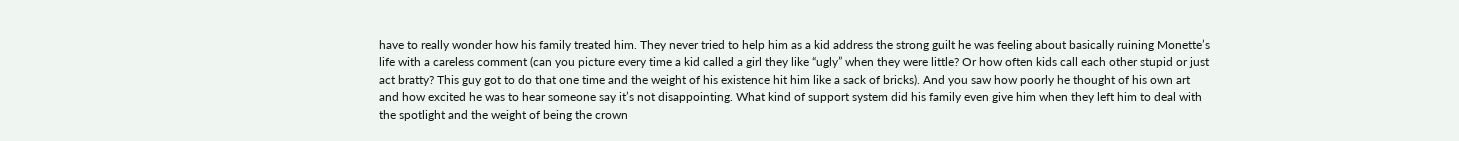have to really wonder how his family treated him. They never tried to help him as a kid address the strong guilt he was feeling about basically ruining Monette’s life with a careless comment (can you picture every time a kid called a girl they like “ugly” when they were little? Or how often kids call each other stupid or just act bratty? This guy got to do that one time and the weight of his existence hit him like a sack of bricks). And you saw how poorly he thought of his own art and how excited he was to hear someone say it’s not disappointing. What kind of support system did his family even give him when they left him to deal with the spotlight and the weight of being the crown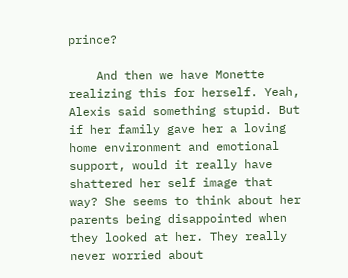prince?

    And then we have Monette realizing this for herself. Yeah, Alexis said something stupid. But if her family gave her a loving home environment and emotional support, would it really have shattered her self image that way? She seems to think about her parents being disappointed when they looked at her. They really never worried about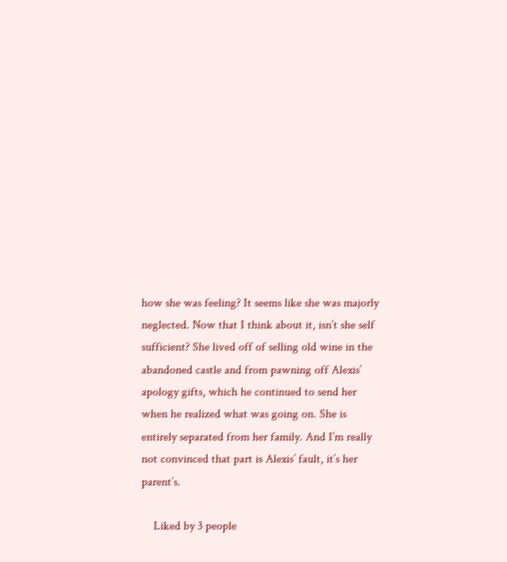how she was feeling? It seems like she was majorly neglected. Now that I think about it, isn’t she self sufficient? She lived off of selling old wine in the abandoned castle and from pawning off Alexis’ apology gifts, which he continued to send her when he realized what was going on. She is entirely separated from her family. And I’m really not convinced that part is Alexis’ fault, it’s her parent’s.

    Liked by 3 people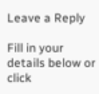Leave a Reply

Fill in your details below or click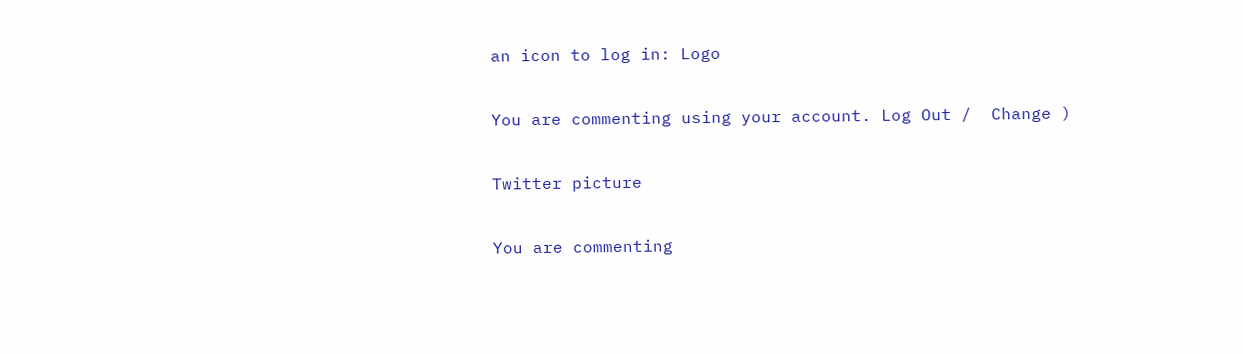an icon to log in: Logo

You are commenting using your account. Log Out /  Change )

Twitter picture

You are commenting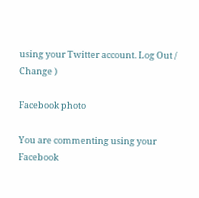using your Twitter account. Log Out /  Change )

Facebook photo

You are commenting using your Facebook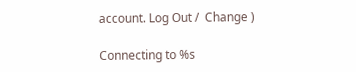account. Log Out /  Change )

Connecting to %s